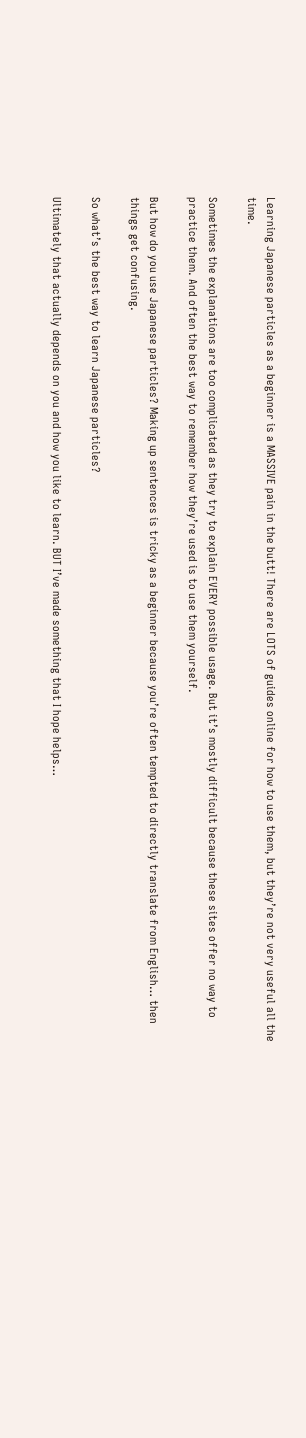Learning Japanese particles as a beginner is a MASSIVE pain in the butt! There are LOTS of guides online for how to use them, but they’re not very useful all the time.

Sometimes the explanations are too complicated as they try to explain EVERY possible usage. But it’s mostly difficult because these sites offer no way to practice them. And often the best way to remember how they’re used is to use them yourself.

But how do you use Japanese particles? Making up sentences is tricky as a beginner because you’re often tempted to directly translate from English… then things get confusing.

So what’s the best way to learn Japanese particles?

Ultimately that actually depends on you and how you like to learn. BUT I’ve made something that I hope helps…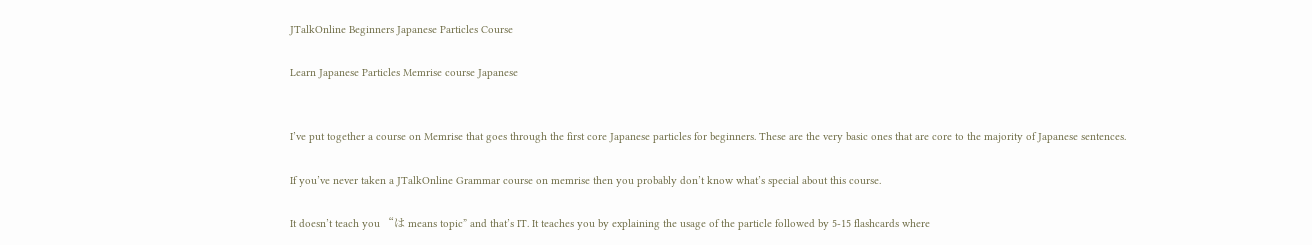JTalkOnline Beginners Japanese Particles Course

Learn Japanese Particles Memrise course Japanese


I’ve put together a course on Memrise that goes through the first core Japanese particles for beginners. These are the very basic ones that are core to the majority of Japanese sentences.

If you’ve never taken a JTalkOnline Grammar course on memrise then you probably don’t know what’s special about this course.

It doesn’t teach you “は means topic” and that’s IT. It teaches you by explaining the usage of the particle followed by 5-15 flashcards where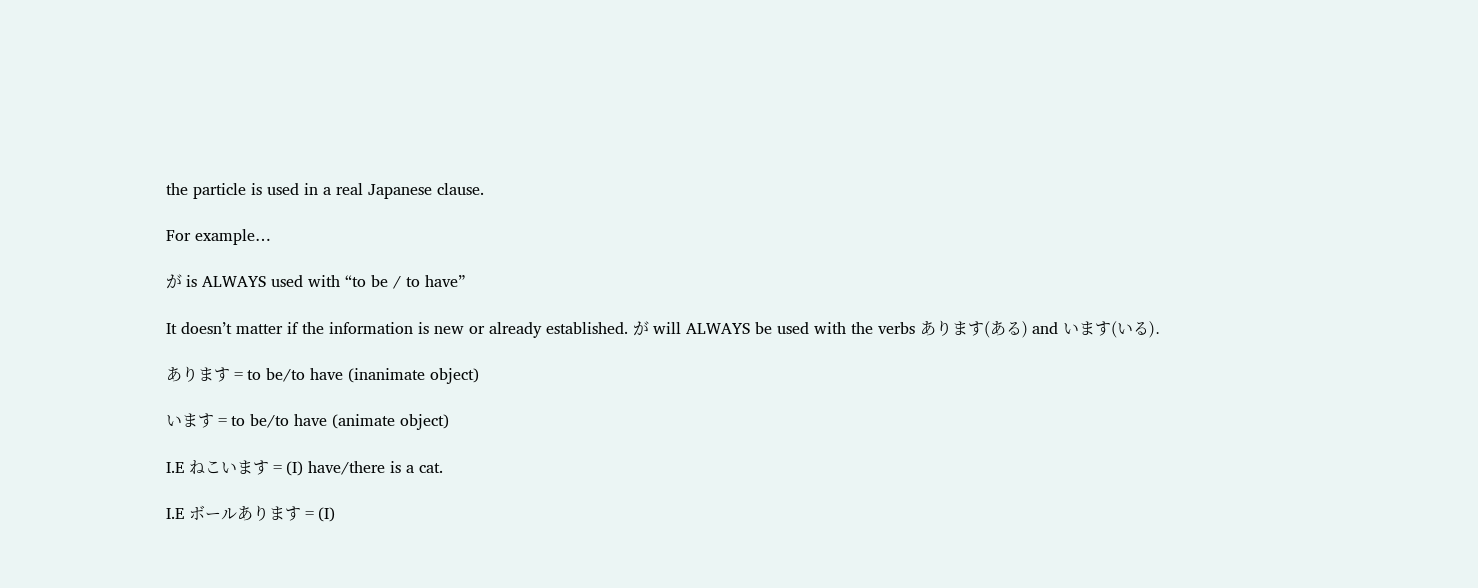the particle is used in a real Japanese clause.

For example…

が is ALWAYS used with “to be / to have”

It doesn’t matter if the information is new or already established. が will ALWAYS be used with the verbs あります(ある) and います(いる).

あります = to be/to have (inanimate object)

います = to be/to have (animate object)

I.E ねこいます = (I) have/there is a cat.

I.E ボールあります = (I)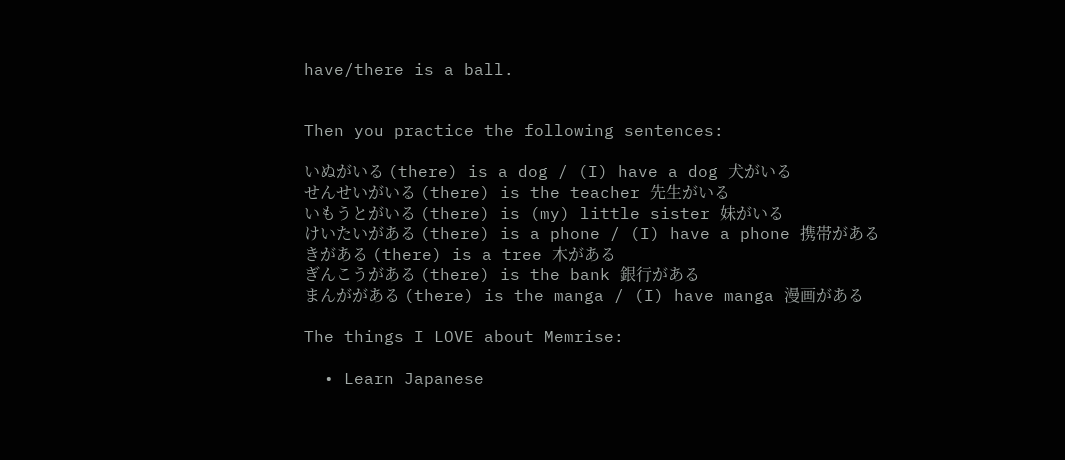have/there is a ball.


Then you practice the following sentences:

いぬがいる (there) is a dog / (I) have a dog 犬がいる
せんせいがいる (there) is the teacher 先生がいる
いもうとがいる (there) is (my) little sister 妹がいる
けいたいがある (there) is a phone / (I) have a phone 携帯がある
きがある (there) is a tree 木がある
ぎんこうがある (there) is the bank 銀行がある
まんががある (there) is the manga / (I) have manga 漫画がある

The things I LOVE about Memrise:

  • Learn Japanese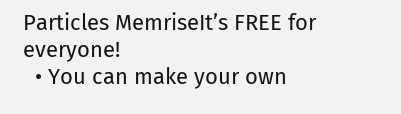Particles MemriseIt’s FREE for everyone!
  • You can make your own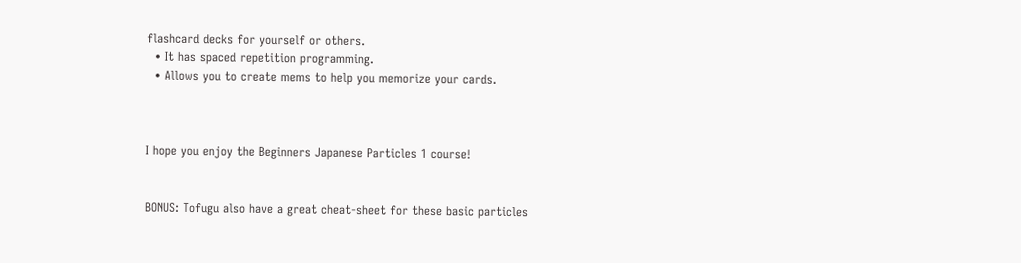flashcard decks for yourself or others.
  • It has spaced repetition programming.
  • Allows you to create mems to help you memorize your cards.



I hope you enjoy the Beginners Japanese Particles 1 course!


BONUS: Tofugu also have a great cheat-sheet for these basic particles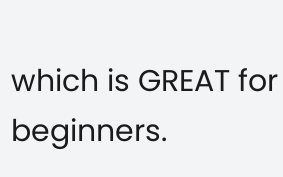which is GREAT for beginners.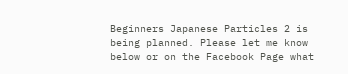Beginners Japanese Particles 2 is being planned. Please let me know below or on the Facebook Page what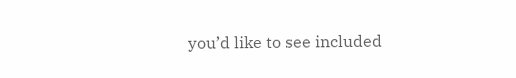you’d like to see included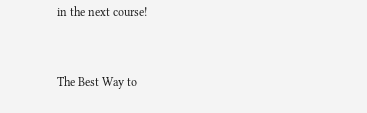in the next course!


The Best Way to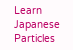Learn Japanese Particles